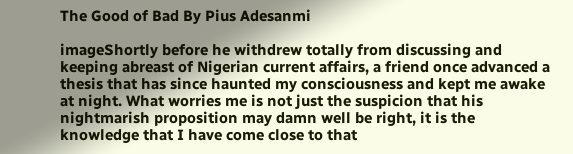The Good of Bad By Pius Adesanmi

imageShortly before he withdrew totally from discussing and keeping abreast of Nigerian current affairs, a friend once advanced a thesis that has since haunted my consciousness and kept me awake at night. What worries me is not just the suspicion that his nightmarish proposition may damn well be right, it is the knowledge that I have come close to that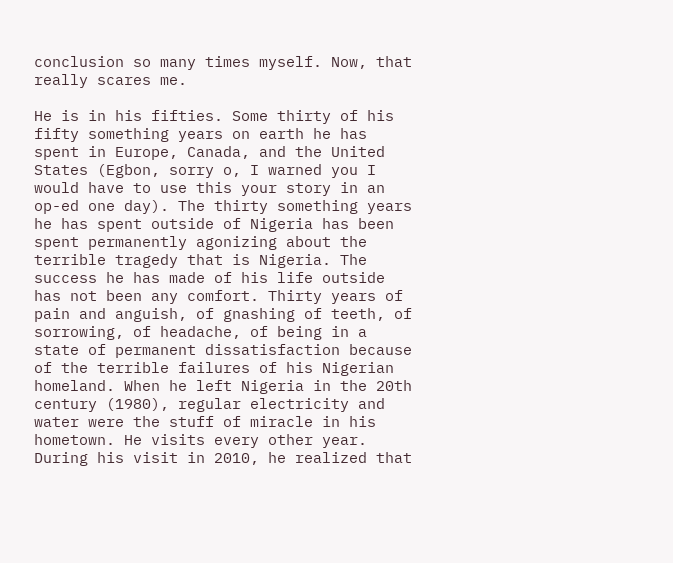conclusion so many times myself. Now, that really scares me.

He is in his fifties. Some thirty of his fifty something years on earth he has spent in Europe, Canada, and the United States (Egbon, sorry o, I warned you I would have to use this your story in an op-ed one day). The thirty something years he has spent outside of Nigeria has been spent permanently agonizing about the terrible tragedy that is Nigeria. The success he has made of his life outside has not been any comfort. Thirty years of pain and anguish, of gnashing of teeth, of sorrowing, of headache, of being in a state of permanent dissatisfaction because of the terrible failures of his Nigerian homeland. When he left Nigeria in the 20th century (1980), regular electricity and water were the stuff of miracle in his hometown. He visits every other year. During his visit in 2010, he realized that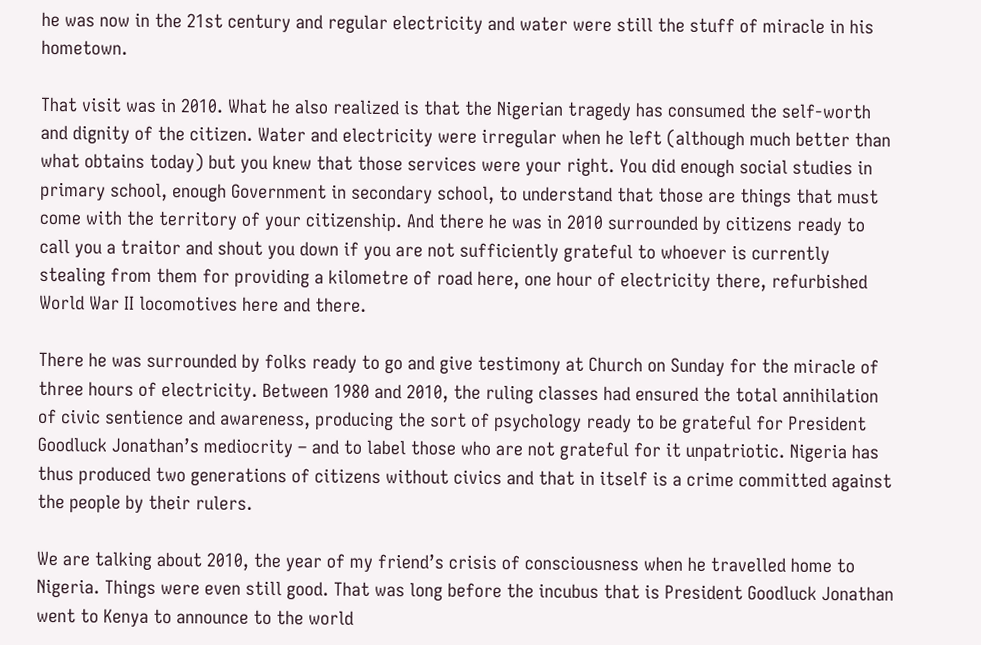he was now in the 21st century and regular electricity and water were still the stuff of miracle in his hometown.

That visit was in 2010. What he also realized is that the Nigerian tragedy has consumed the self-worth and dignity of the citizen. Water and electricity were irregular when he left (although much better than what obtains today) but you knew that those services were your right. You did enough social studies in primary school, enough Government in secondary school, to understand that those are things that must come with the territory of your citizenship. And there he was in 2010 surrounded by citizens ready to call you a traitor and shout you down if you are not sufficiently grateful to whoever is currently stealing from them for providing a kilometre of road here, one hour of electricity there, refurbished World War II locomotives here and there.

There he was surrounded by folks ready to go and give testimony at Church on Sunday for the miracle of three hours of electricity. Between 1980 and 2010, the ruling classes had ensured the total annihilation of civic sentience and awareness, producing the sort of psychology ready to be grateful for President Goodluck Jonathan’s mediocrity – and to label those who are not grateful for it unpatriotic. Nigeria has thus produced two generations of citizens without civics and that in itself is a crime committed against the people by their rulers.

We are talking about 2010, the year of my friend’s crisis of consciousness when he travelled home to Nigeria. Things were even still good. That was long before the incubus that is President Goodluck Jonathan went to Kenya to announce to the world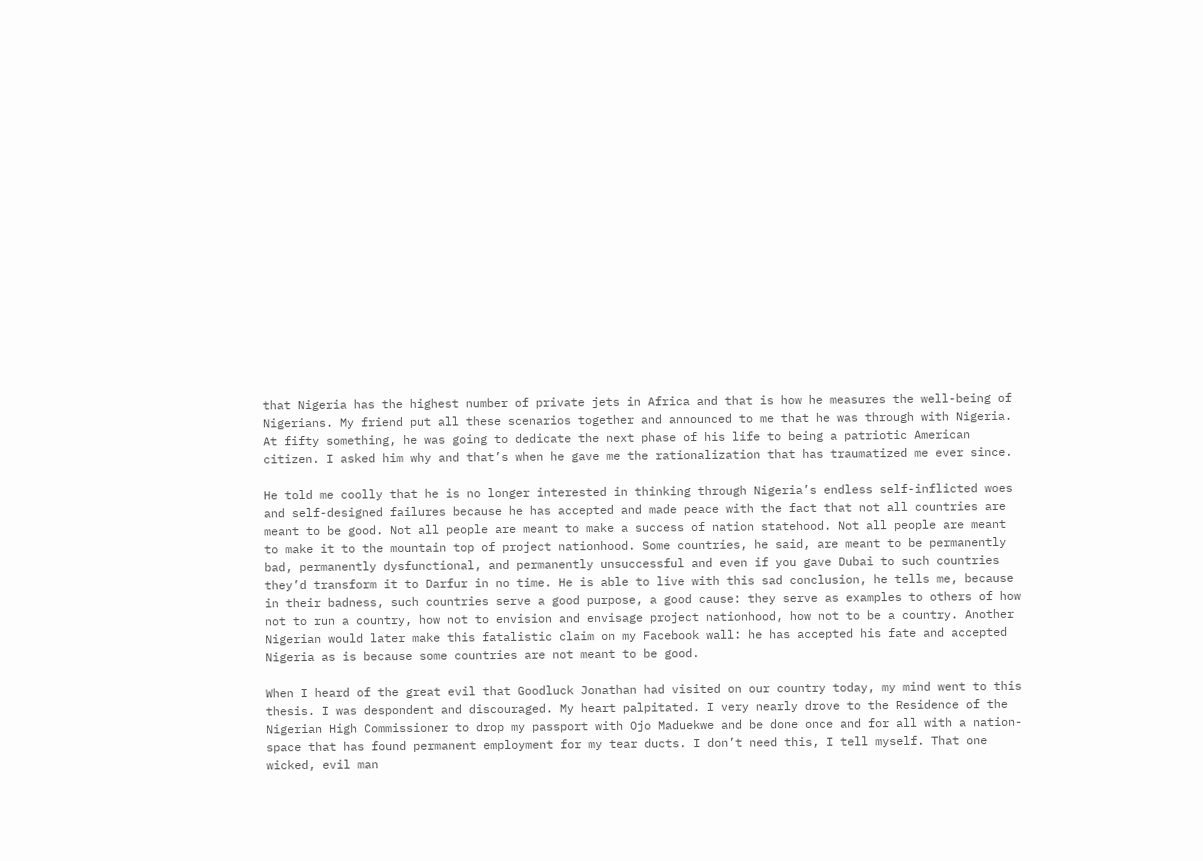that Nigeria has the highest number of private jets in Africa and that is how he measures the well-being of Nigerians. My friend put all these scenarios together and announced to me that he was through with Nigeria. At fifty something, he was going to dedicate the next phase of his life to being a patriotic American citizen. I asked him why and that’s when he gave me the rationalization that has traumatized me ever since.

He told me coolly that he is no longer interested in thinking through Nigeria’s endless self-inflicted woes and self-designed failures because he has accepted and made peace with the fact that not all countries are meant to be good. Not all people are meant to make a success of nation statehood. Not all people are meant to make it to the mountain top of project nationhood. Some countries, he said, are meant to be permanently bad, permanently dysfunctional, and permanently unsuccessful and even if you gave Dubai to such countries they’d transform it to Darfur in no time. He is able to live with this sad conclusion, he tells me, because in their badness, such countries serve a good purpose, a good cause: they serve as examples to others of how not to run a country, how not to envision and envisage project nationhood, how not to be a country. Another Nigerian would later make this fatalistic claim on my Facebook wall: he has accepted his fate and accepted Nigeria as is because some countries are not meant to be good.

When I heard of the great evil that Goodluck Jonathan had visited on our country today, my mind went to this thesis. I was despondent and discouraged. My heart palpitated. I very nearly drove to the Residence of the Nigerian High Commissioner to drop my passport with Ojo Maduekwe and be done once and for all with a nation-space that has found permanent employment for my tear ducts. I don’t need this, I tell myself. That one wicked, evil man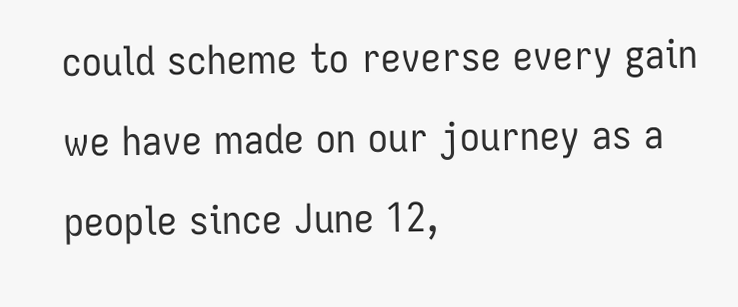could scheme to reverse every gain we have made on our journey as a people since June 12,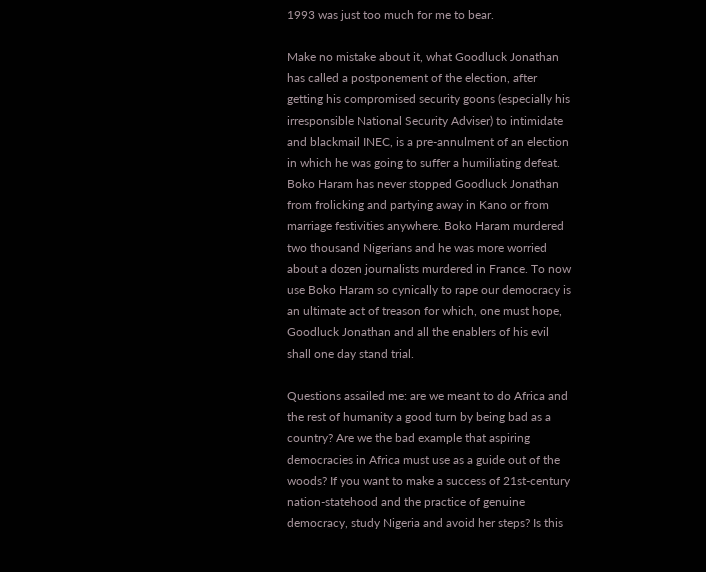1993 was just too much for me to bear.

Make no mistake about it, what Goodluck Jonathan has called a postponement of the election, after getting his compromised security goons (especially his irresponsible National Security Adviser) to intimidate and blackmail INEC, is a pre-annulment of an election in which he was going to suffer a humiliating defeat. Boko Haram has never stopped Goodluck Jonathan from frolicking and partying away in Kano or from marriage festivities anywhere. Boko Haram murdered two thousand Nigerians and he was more worried about a dozen journalists murdered in France. To now use Boko Haram so cynically to rape our democracy is an ultimate act of treason for which, one must hope, Goodluck Jonathan and all the enablers of his evil shall one day stand trial.

Questions assailed me: are we meant to do Africa and the rest of humanity a good turn by being bad as a country? Are we the bad example that aspiring democracies in Africa must use as a guide out of the woods? If you want to make a success of 21st-century nation-statehood and the practice of genuine democracy, study Nigeria and avoid her steps? Is this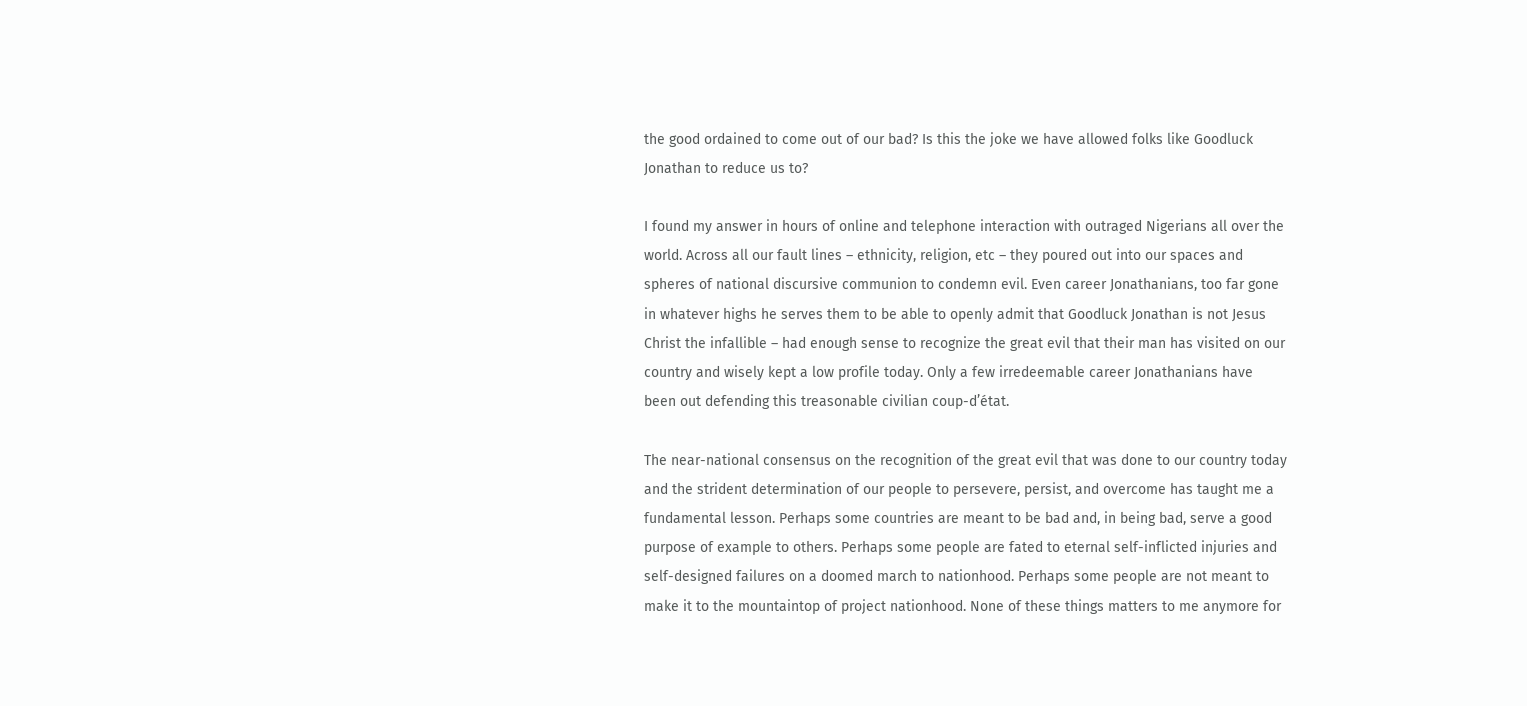the good ordained to come out of our bad? Is this the joke we have allowed folks like Goodluck Jonathan to reduce us to?

I found my answer in hours of online and telephone interaction with outraged Nigerians all over the world. Across all our fault lines – ethnicity, religion, etc – they poured out into our spaces and spheres of national discursive communion to condemn evil. Even career Jonathanians, too far gone in whatever highs he serves them to be able to openly admit that Goodluck Jonathan is not Jesus Christ the infallible – had enough sense to recognize the great evil that their man has visited on our country and wisely kept a low profile today. Only a few irredeemable career Jonathanians have been out defending this treasonable civilian coup-d’état.

The near-national consensus on the recognition of the great evil that was done to our country today and the strident determination of our people to persevere, persist, and overcome has taught me a fundamental lesson. Perhaps some countries are meant to be bad and, in being bad, serve a good purpose of example to others. Perhaps some people are fated to eternal self-inflicted injuries and self-designed failures on a doomed march to nationhood. Perhaps some people are not meant to make it to the mountaintop of project nationhood. None of these things matters to me anymore for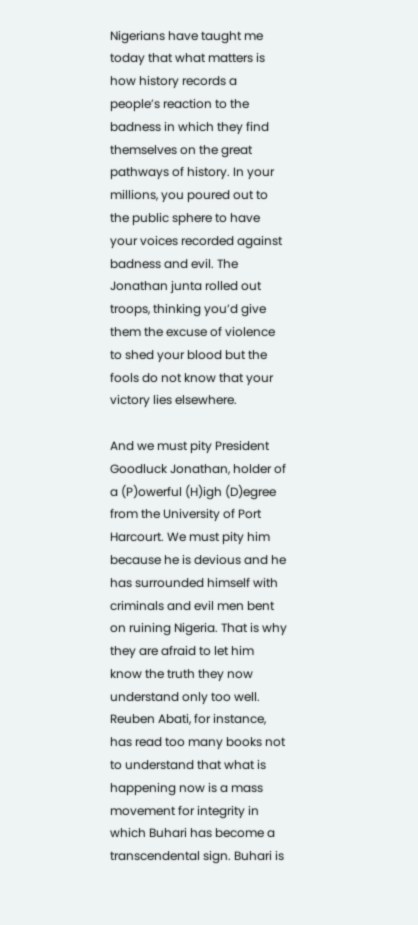Nigerians have taught me today that what matters is how history records a people’s reaction to the badness in which they find themselves on the great pathways of history. In your millions, you poured out to the public sphere to have your voices recorded against badness and evil. The Jonathan junta rolled out troops, thinking you’d give them the excuse of violence to shed your blood but the fools do not know that your victory lies elsewhere.

And we must pity President Goodluck Jonathan, holder of a (P)owerful (H)igh (D)egree from the University of Port Harcourt. We must pity him because he is devious and he has surrounded himself with criminals and evil men bent on ruining Nigeria. That is why they are afraid to let him know the truth they now understand only too well. Reuben Abati, for instance, has read too many books not to understand that what is happening now is a mass movement for integrity in which Buhari has become a transcendental sign. Buhari is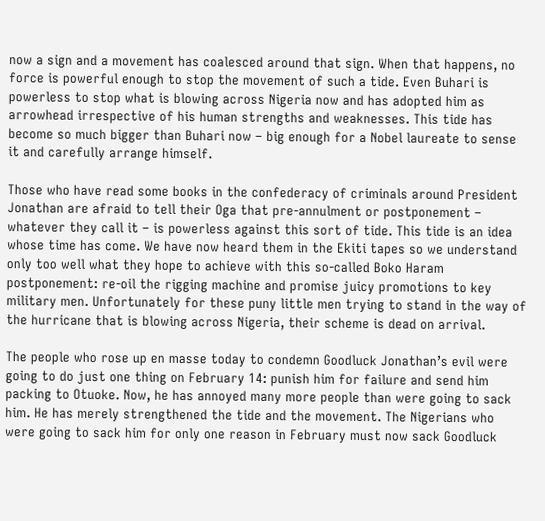now a sign and a movement has coalesced around that sign. When that happens, no force is powerful enough to stop the movement of such a tide. Even Buhari is powerless to stop what is blowing across Nigeria now and has adopted him as arrowhead irrespective of his human strengths and weaknesses. This tide has become so much bigger than Buhari now – big enough for a Nobel laureate to sense it and carefully arrange himself.

Those who have read some books in the confederacy of criminals around President Jonathan are afraid to tell their Oga that pre-annulment or postponement – whatever they call it – is powerless against this sort of tide. This tide is an idea whose time has come. We have now heard them in the Ekiti tapes so we understand only too well what they hope to achieve with this so-called Boko Haram postponement: re-oil the rigging machine and promise juicy promotions to key military men. Unfortunately for these puny little men trying to stand in the way of the hurricane that is blowing across Nigeria, their scheme is dead on arrival.

The people who rose up en masse today to condemn Goodluck Jonathan’s evil were going to do just one thing on February 14: punish him for failure and send him packing to Otuoke. Now, he has annoyed many more people than were going to sack him. He has merely strengthened the tide and the movement. The Nigerians who were going to sack him for only one reason in February must now sack Goodluck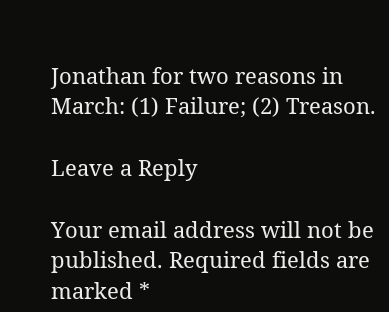Jonathan for two reasons in March: (1) Failure; (2) Treason.

Leave a Reply

Your email address will not be published. Required fields are marked *